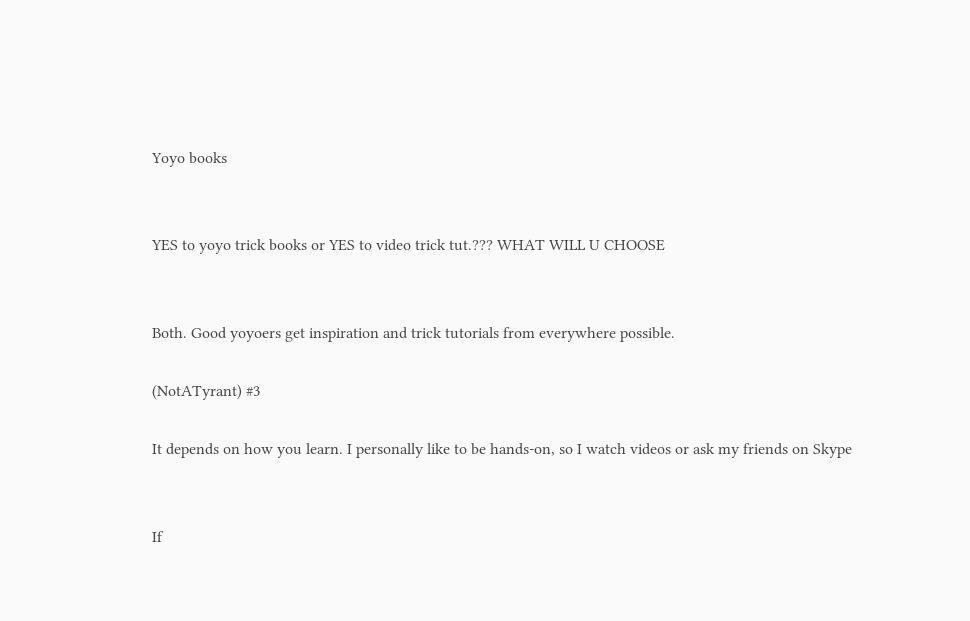Yoyo books


YES to yoyo trick books or YES to video trick tut.??? WHAT WILL U CHOOSE


Both. Good yoyoers get inspiration and trick tutorials from everywhere possible.

(NotATyrant) #3

It depends on how you learn. I personally like to be hands-on, so I watch videos or ask my friends on Skype


If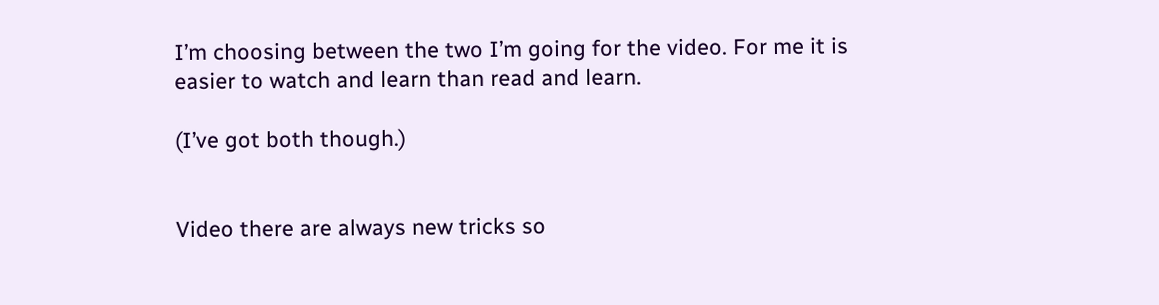I’m choosing between the two I’m going for the video. For me it is easier to watch and learn than read and learn.

(I’ve got both though.)


Video there are always new tricks so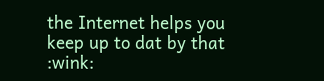the Internet helps you keep up to dat by that :wink: